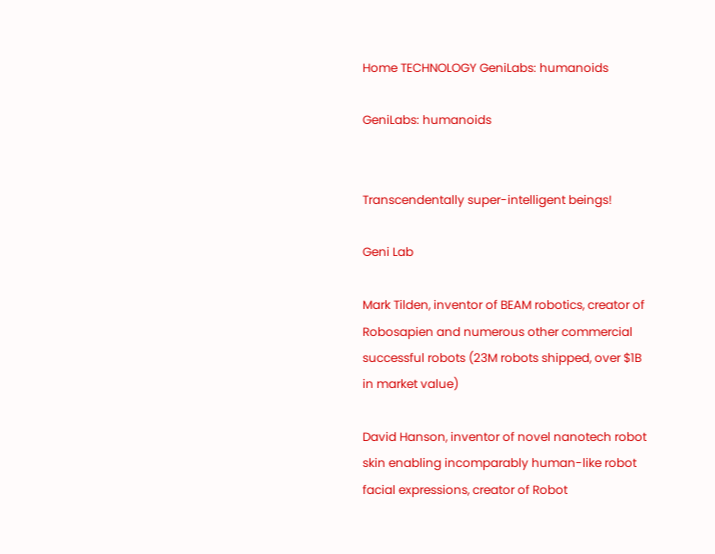Home TECHNOLOGY GeniLabs: humanoids

GeniLabs: humanoids


Transcendentally super-intelligent beings!

Geni Lab

Mark Tilden, inventor of BEAM robotics, creator of Robosapien and numerous other commercial successful robots (23M robots shipped, over $1B in market value)

David Hanson, inventor of novel nanotech robot skin enabling incomparably human-like robot facial expressions, creator of Robot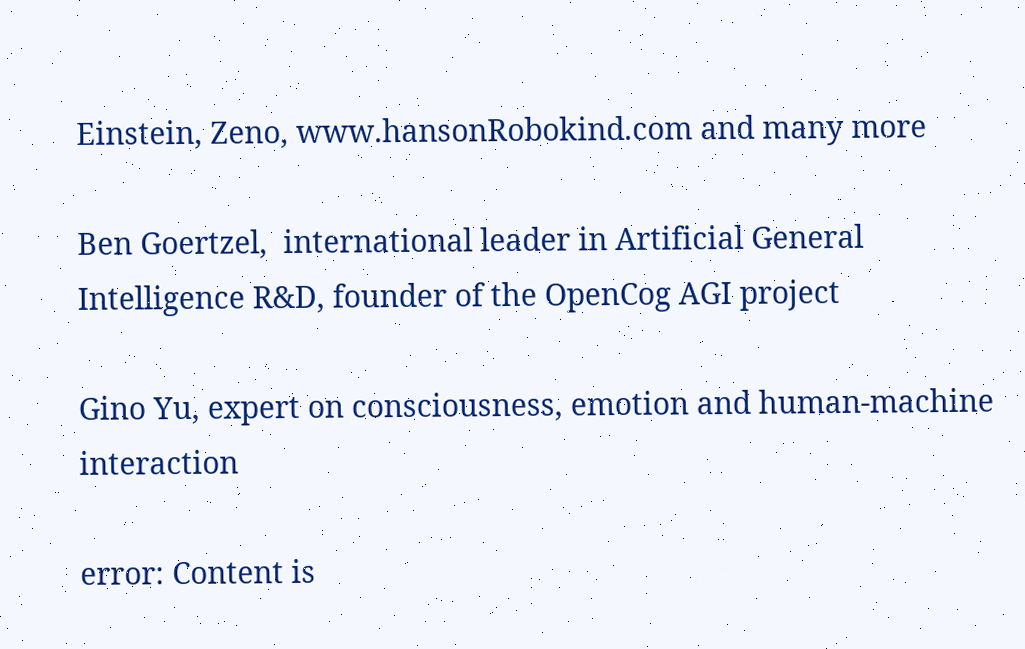Einstein, Zeno, www.hansonRobokind.com and many more

Ben Goertzel,  international leader in Artificial General Intelligence R&D, founder of the OpenCog AGI project

Gino Yu, expert on consciousness, emotion and human-machine interaction

error: Content is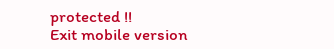protected !!
Exit mobile version